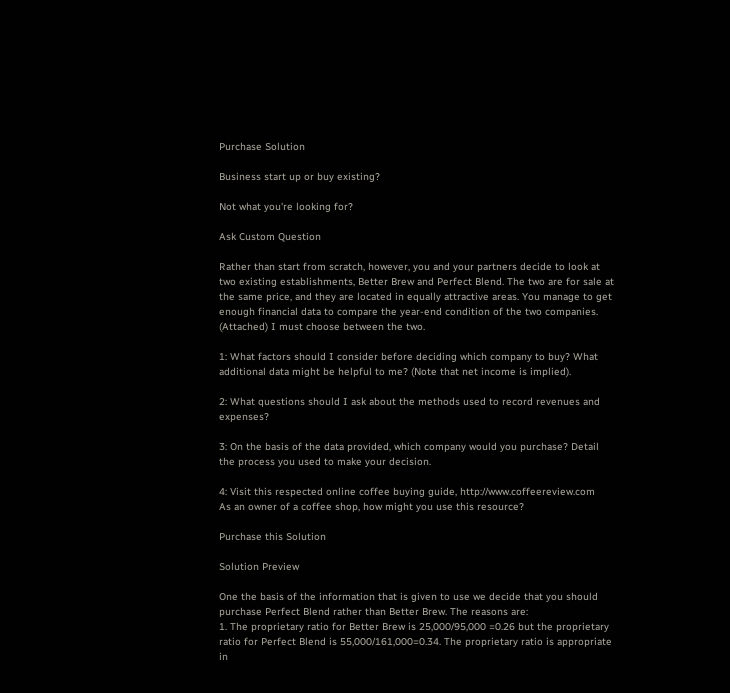Purchase Solution

Business start up or buy existing?

Not what you're looking for?

Ask Custom Question

Rather than start from scratch, however, you and your partners decide to look at two existing establishments, Better Brew and Perfect Blend. The two are for sale at the same price, and they are located in equally attractive areas. You manage to get enough financial data to compare the year-end condition of the two companies. (Attached) I must choose between the two.

1: What factors should I consider before deciding which company to buy? What additional data might be helpful to me? (Note that net income is implied).

2: What questions should I ask about the methods used to record revenues and expenses?

3: On the basis of the data provided, which company would you purchase? Detail the process you used to make your decision.

4: Visit this respected online coffee buying guide, http://www.coffeereview.com
As an owner of a coffee shop, how might you use this resource?

Purchase this Solution

Solution Preview

One the basis of the information that is given to use we decide that you should purchase Perfect Blend rather than Better Brew. The reasons are:
1. The proprietary ratio for Better Brew is 25,000/95,000 =0.26 but the proprietary ratio for Perfect Blend is 55,000/161,000=0.34. The proprietary ratio is appropriate in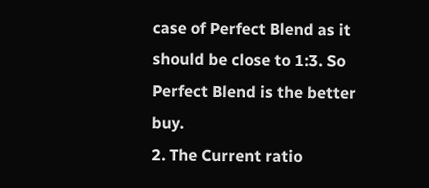case of Perfect Blend as it should be close to 1:3. So Perfect Blend is the better buy.
2. The Current ratio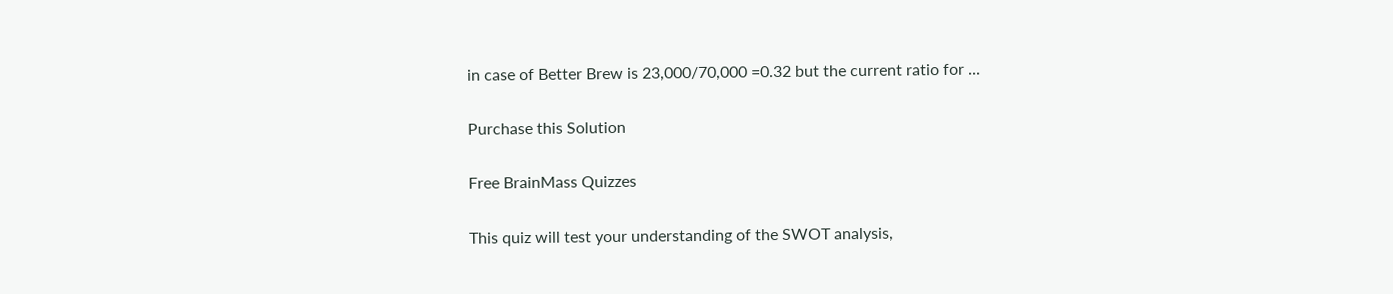in case of Better Brew is 23,000/70,000 =0.32 but the current ratio for ...

Purchase this Solution

Free BrainMass Quizzes

This quiz will test your understanding of the SWOT analysis,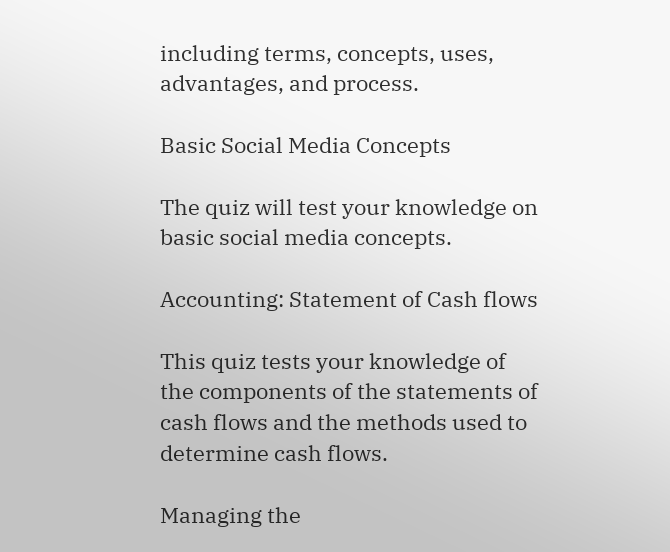including terms, concepts, uses, advantages, and process.

Basic Social Media Concepts

The quiz will test your knowledge on basic social media concepts.

Accounting: Statement of Cash flows

This quiz tests your knowledge of the components of the statements of cash flows and the methods used to determine cash flows.

Managing the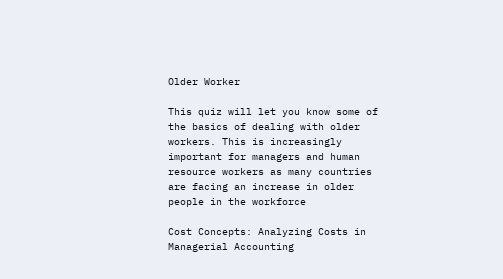Older Worker

This quiz will let you know some of the basics of dealing with older workers. This is increasingly important for managers and human resource workers as many countries are facing an increase in older people in the workforce

Cost Concepts: Analyzing Costs in Managerial Accounting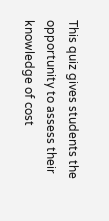This quiz gives students the opportunity to assess their knowledge of cost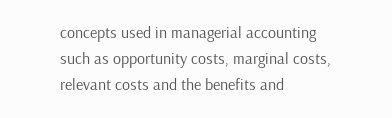concepts used in managerial accounting such as opportunity costs, marginal costs, relevant costs and the benefits and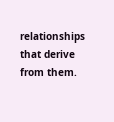relationships that derive from them.